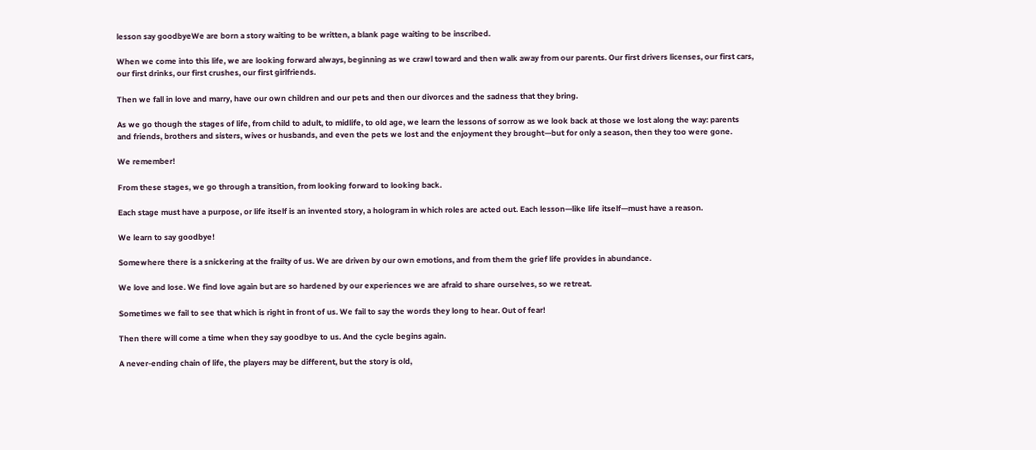lesson say goodbyeWe are born a story waiting to be written, a blank page waiting to be inscribed.

When we come into this life, we are looking forward always, beginning as we crawl toward and then walk away from our parents. Our first drivers licenses, our first cars, our first drinks, our first crushes, our first girlfriends.

Then we fall in love and marry, have our own children and our pets and then our divorces and the sadness that they bring.

As we go though the stages of life, from child to adult, to midlife, to old age, we learn the lessons of sorrow as we look back at those we lost along the way: parents and friends, brothers and sisters, wives or husbands, and even the pets we lost and the enjoyment they brought—but for only a season, then they too were gone.

We remember!

From these stages, we go through a transition, from looking forward to looking back.

Each stage must have a purpose, or life itself is an invented story, a hologram in which roles are acted out. Each lesson—like life itself—must have a reason.

We learn to say goodbye!

Somewhere there is a snickering at the frailty of us. We are driven by our own emotions, and from them the grief life provides in abundance.

We love and lose. We find love again but are so hardened by our experiences we are afraid to share ourselves, so we retreat.

Sometimes we fail to see that which is right in front of us. We fail to say the words they long to hear. Out of fear!

Then there will come a time when they say goodbye to us. And the cycle begins again.

A never-ending chain of life, the players may be different, but the story is old,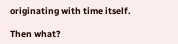originating with time itself.

Then what?